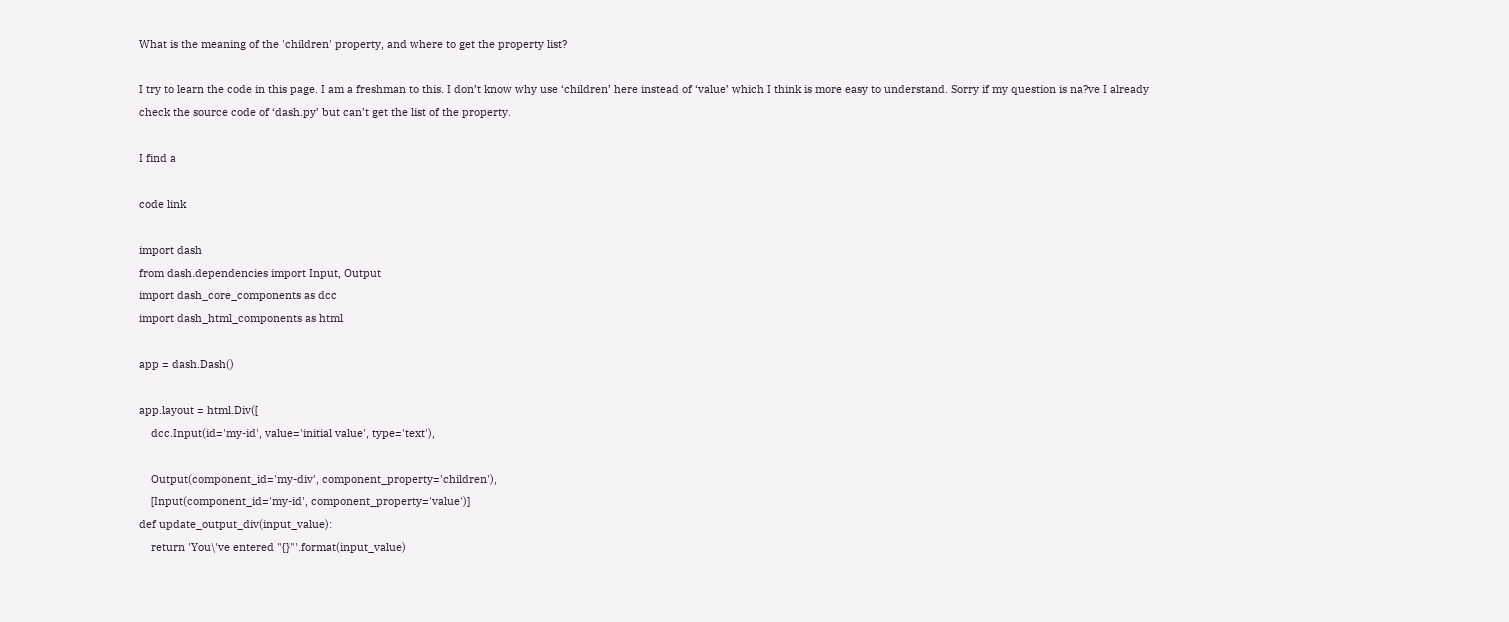What is the meaning of the 'children' property, and where to get the property list?

I try to learn the code in this page. I am a freshman to this. I don’t know why use ‘children’ here instead of ‘value’ which I think is more easy to understand. Sorry if my question is na?ve I already check the source code of ‘dash.py’ but can’t get the list of the property.

I find a

code link

import dash
from dash.dependencies import Input, Output
import dash_core_components as dcc
import dash_html_components as html

app = dash.Dash()

app.layout = html.Div([
    dcc.Input(id='my-id', value='initial value', type='text'),

    Output(component_id='my-div', component_property='children'),
    [Input(component_id='my-id', component_property='value')]
def update_output_div(input_value):
    return 'You\'ve entered "{}"'.format(input_value)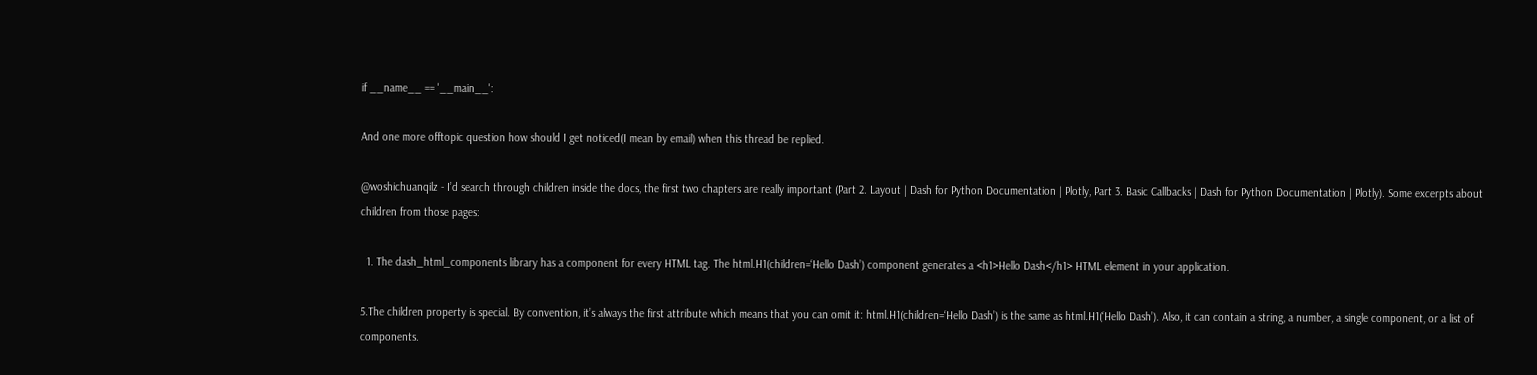if __name__ == '__main__':

And one more offtopic question how should I get noticed(I mean by email) when this thread be replied.

@woshichuanqilz - I’d search through children inside the docs, the first two chapters are really important (Part 2. Layout | Dash for Python Documentation | Plotly, Part 3. Basic Callbacks | Dash for Python Documentation | Plotly). Some excerpts about children from those pages:

  1. The dash_html_components library has a component for every HTML tag. The html.H1(children=‘Hello Dash’) component generates a <h1>Hello Dash</h1> HTML element in your application.

5.The children property is special. By convention, it’s always the first attribute which means that you can omit it: html.H1(children=‘Hello Dash’) is the same as html.H1(‘Hello Dash’). Also, it can contain a string, a number, a single component, or a list of components.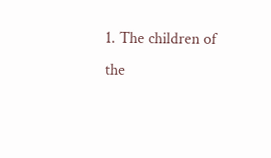1. The children of the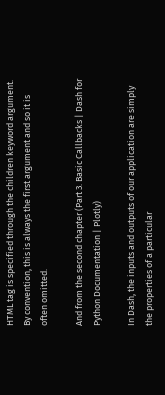HTML tag is specified through the children keyword argument. By convention, this is always the first argument and so it is often omitted.

And from the second chapter (Part 3. Basic Callbacks | Dash for Python Documentation | Plotly)

In Dash, the inputs and outputs of our application are simply the properties of a particular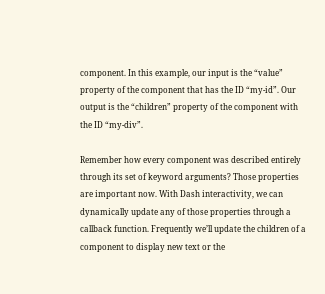component. In this example, our input is the “value” property of the component that has the ID “my-id”. Our output is the “children” property of the component with the ID “my-div”.

Remember how every component was described entirely through its set of keyword arguments? Those properties are important now. With Dash interactivity, we can dynamically update any of those properties through a callback function. Frequently we’ll update the children of a component to display new text or the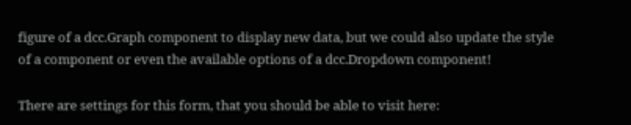figure of a dcc.Graph component to display new data, but we could also update the style of a component or even the available options of a dcc.Dropdown component!

There are settings for this form, that you should be able to visit here: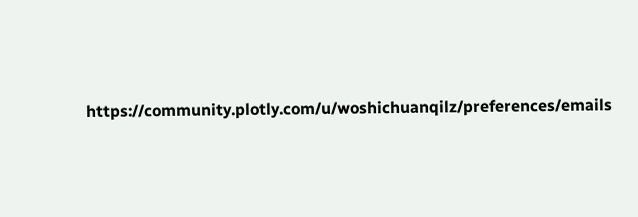https://community.plotly.com/u/woshichuanqilz/preferences/emails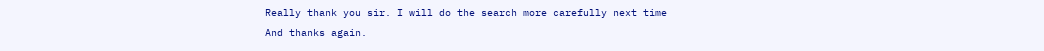Really thank you sir. I will do the search more carefully next time
And thanks again.